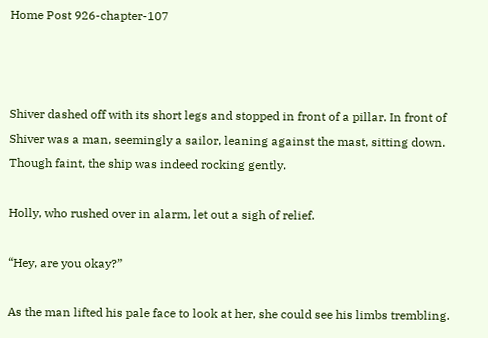Home Post 926-chapter-107



Shiver dashed off with its short legs and stopped in front of a pillar. In front of Shiver was a man, seemingly a sailor, leaning against the mast, sitting down. Though faint, the ship was indeed rocking gently.

Holly, who rushed over in alarm, let out a sigh of relief.

“Hey, are you okay?”

As the man lifted his pale face to look at her, she could see his limbs trembling.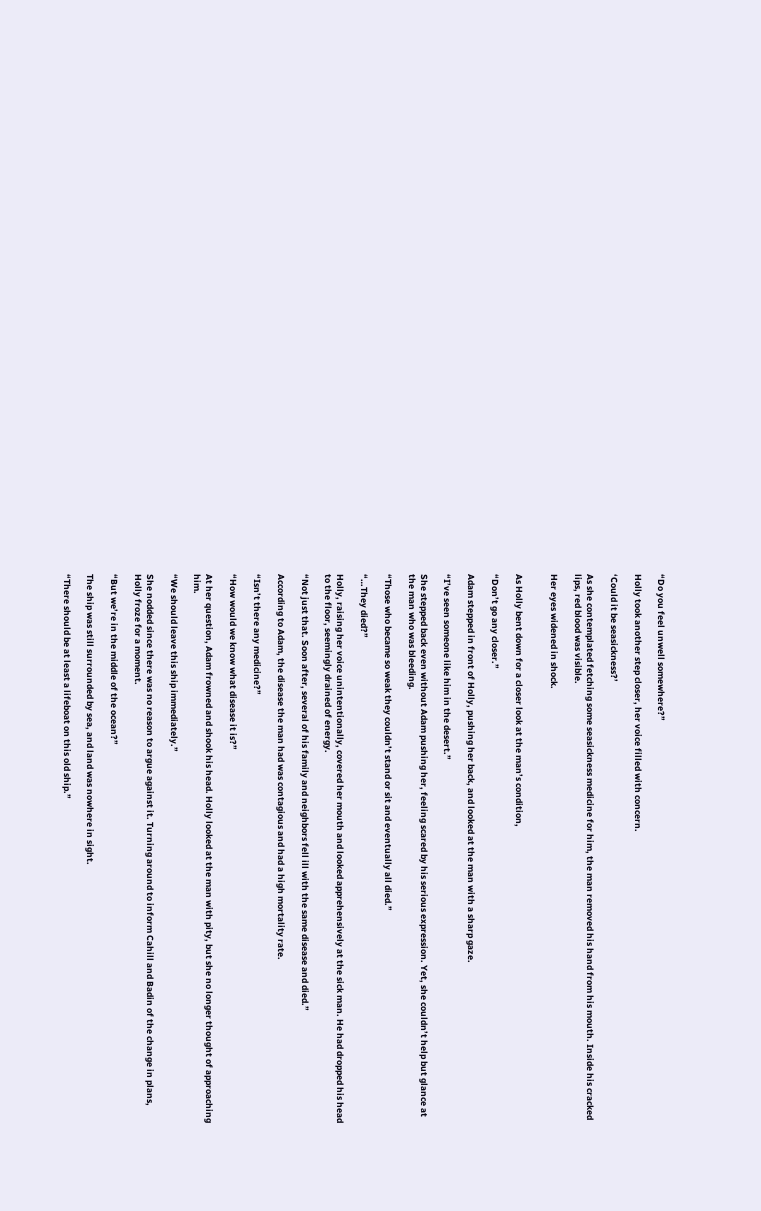“Do you feel unwell somewhere?”

Holly took another step closer, her voice filled with concern.

‘Could it be seasickness?’

As she contemplated fetching some seasickness medicine for him, the man removed his hand from his mouth. Inside his cracked lips, red blood was visible.

Her eyes widened in shock.


As Holly bent down for a closer look at the man’s condition,

“Don’t go any closer.”

Adam stepped in front of Holly, pushing her back, and looked at the man with a sharp gaze.

“I’ve seen someone like him in the desert.”

She stepped back even without Adam pushing her, feeling scared by his serious expression. Yet, she couldn’t help but glance at the man who was bleeding.

“Those who became so weak they couldn’t stand or sit and eventually all died.”

“…They died?”

Holly, raising her voice unintentionally, covered her mouth and looked apprehensively at the sick man. He had dropped his head to the floor, seemingly drained of energy.

“Not just that. Soon after, several of his family and neighbors fell ill with the same disease and died.”

According to Adam, the disease the man had was contagious and had a high mortality rate.

“Isn’t there any medicine?”

“How would we know what disease it is?”

At her question, Adam frowned and shook his head. Holly looked at the man with pity, but she no longer thought of approaching him.

“We should leave this ship immediately.”

She nodded since there was no reason to argue against it. Turning around to inform Cahill and Badin of the change in plans, Holly froze for a moment.

“But we’re in the middle of the ocean?”

The ship was still surrounded by sea, and land was nowhere in sight.

“There should be at least a lifeboat on this old ship.”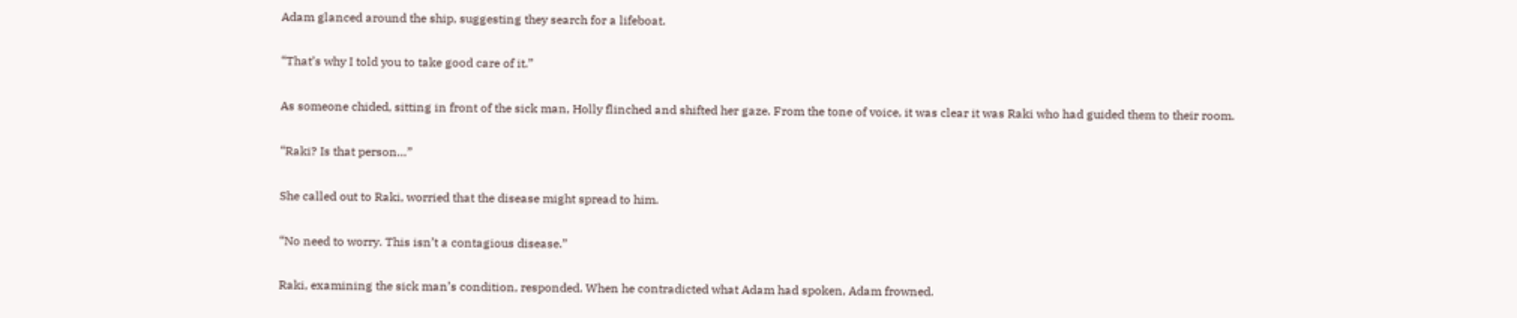Adam glanced around the ship, suggesting they search for a lifeboat.

“That’s why I told you to take good care of it.”

As someone chided, sitting in front of the sick man, Holly flinched and shifted her gaze. From the tone of voice, it was clear it was Raki who had guided them to their room.

“Raki? Is that person…”

She called out to Raki, worried that the disease might spread to him.

“No need to worry. This isn’t a contagious disease.”

Raki, examining the sick man’s condition, responded. When he contradicted what Adam had spoken, Adam frowned.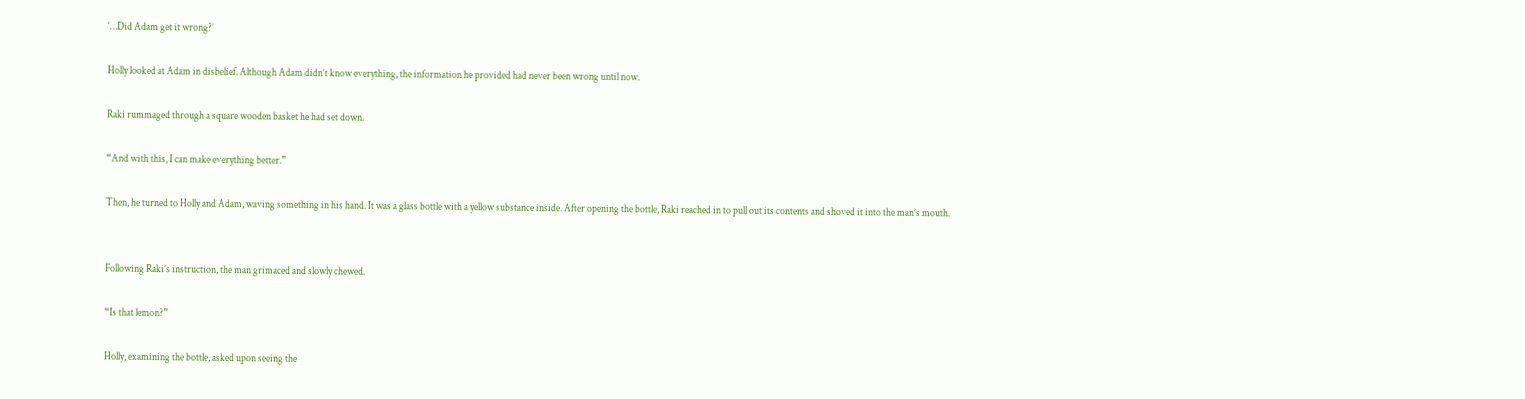‘…Did Adam get it wrong?’

Holly looked at Adam in disbelief. Although Adam didn’t know everything, the information he provided had never been wrong until now.

Raki rummaged through a square wooden basket he had set down.

“And with this, I can make everything better.”

Then, he turned to Holly and Adam, waving something in his hand. It was a glass bottle with a yellow substance inside. After opening the bottle, Raki reached in to pull out its contents and shoved it into the man’s mouth.


Following Raki’s instruction, the man grimaced and slowly chewed.

“Is that lemon?”

Holly, examining the bottle, asked upon seeing the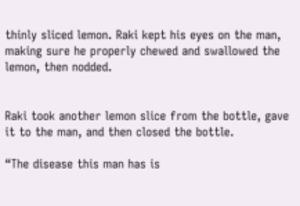thinly sliced lemon. Raki kept his eyes on the man, making sure he properly chewed and swallowed the lemon, then nodded.


Raki took another lemon slice from the bottle, gave it to the man, and then closed the bottle.

“The disease this man has is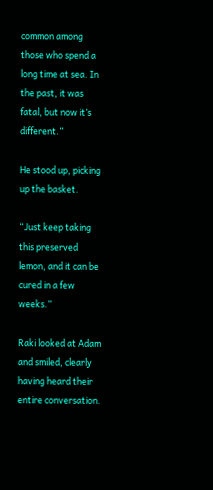common among those who spend a long time at sea. In the past, it was fatal, but now it’s different.”

He stood up, picking up the basket.

“Just keep taking this preserved lemon, and it can be cured in a few weeks.”

Raki looked at Adam and smiled, clearly having heard their entire conversation.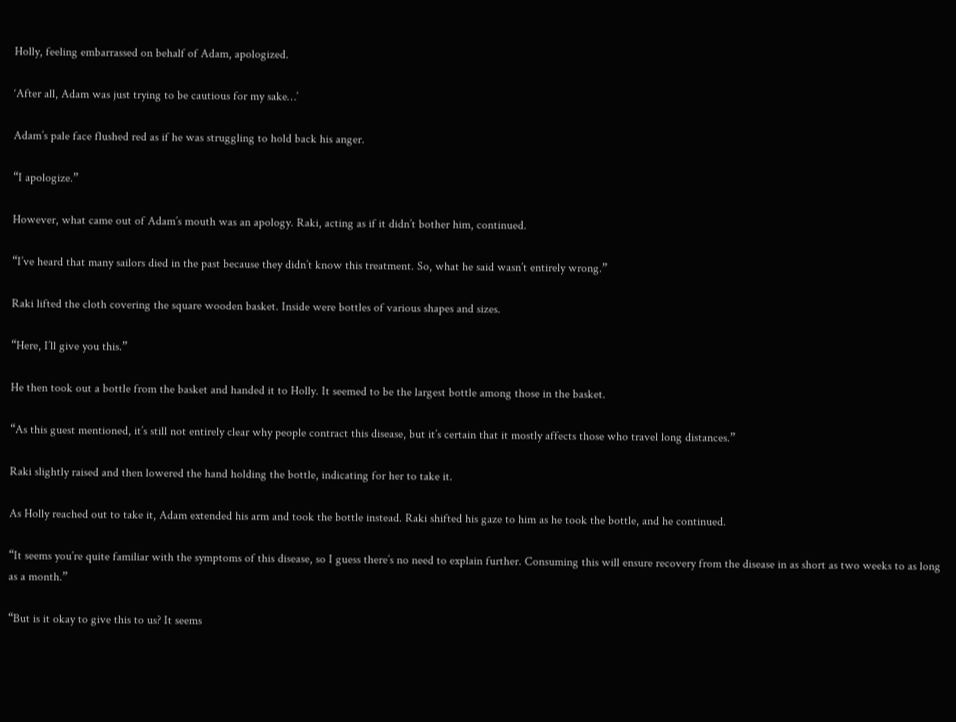Holly, feeling embarrassed on behalf of Adam, apologized.

‘After all, Adam was just trying to be cautious for my sake…’

Adam’s pale face flushed red as if he was struggling to hold back his anger.

“I apologize.”

However, what came out of Adam’s mouth was an apology. Raki, acting as if it didn’t bother him, continued.

“I’ve heard that many sailors died in the past because they didn’t know this treatment. So, what he said wasn’t entirely wrong.”

Raki lifted the cloth covering the square wooden basket. Inside were bottles of various shapes and sizes.

“Here, I’ll give you this.”

He then took out a bottle from the basket and handed it to Holly. It seemed to be the largest bottle among those in the basket.

“As this guest mentioned, it’s still not entirely clear why people contract this disease, but it’s certain that it mostly affects those who travel long distances.”

Raki slightly raised and then lowered the hand holding the bottle, indicating for her to take it.

As Holly reached out to take it, Adam extended his arm and took the bottle instead. Raki shifted his gaze to him as he took the bottle, and he continued.

“It seems you’re quite familiar with the symptoms of this disease, so I guess there’s no need to explain further. Consuming this will ensure recovery from the disease in as short as two weeks to as long as a month.”

“But is it okay to give this to us? It seems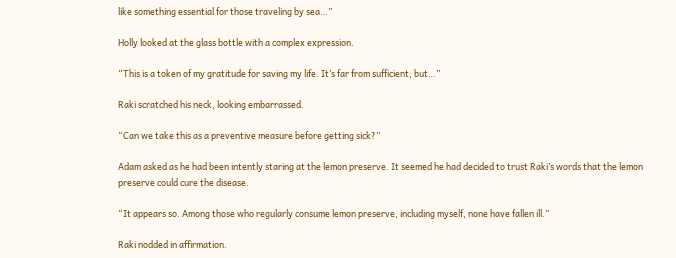like something essential for those traveling by sea…”

Holly looked at the glass bottle with a complex expression.

“This is a token of my gratitude for saving my life. It’s far from sufficient, but…”

Raki scratched his neck, looking embarrassed.

“Can we take this as a preventive measure before getting sick?”

Adam asked as he had been intently staring at the lemon preserve. It seemed he had decided to trust Raki’s words that the lemon preserve could cure the disease.

“It appears so. Among those who regularly consume lemon preserve, including myself, none have fallen ill.”

Raki nodded in affirmation.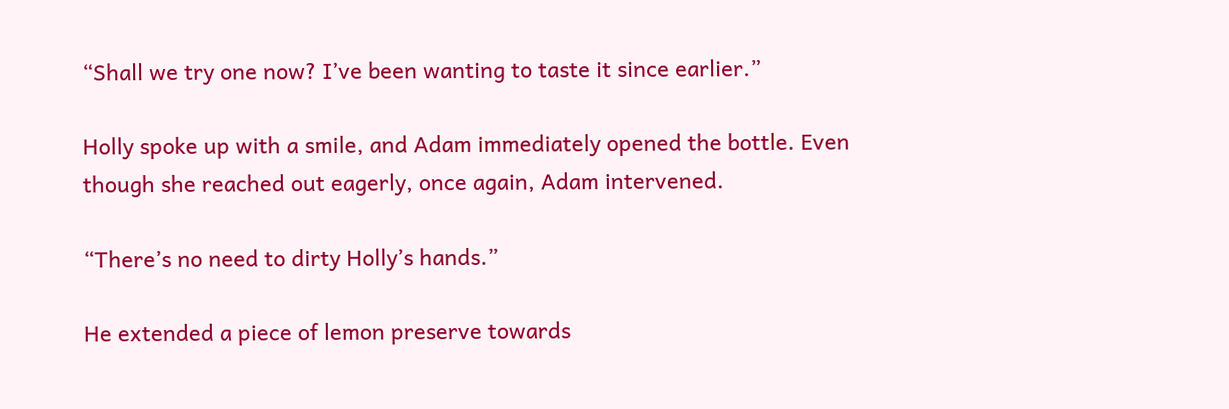“Shall we try one now? I’ve been wanting to taste it since earlier.”

Holly spoke up with a smile, and Adam immediately opened the bottle. Even though she reached out eagerly, once again, Adam intervened.

“There’s no need to dirty Holly’s hands.”

He extended a piece of lemon preserve towards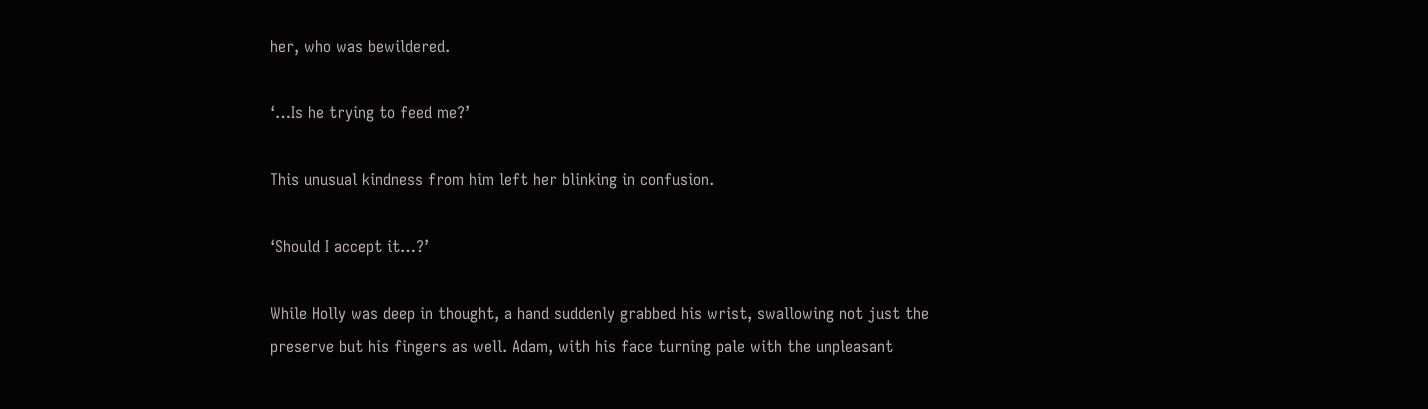her, who was bewildered.

‘…Is he trying to feed me?’

This unusual kindness from him left her blinking in confusion.

‘Should I accept it…?’

While Holly was deep in thought, a hand suddenly grabbed his wrist, swallowing not just the preserve but his fingers as well. Adam, with his face turning pale with the unpleasant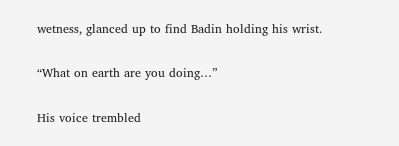wetness, glanced up to find Badin holding his wrist.

“What on earth are you doing…”

His voice trembled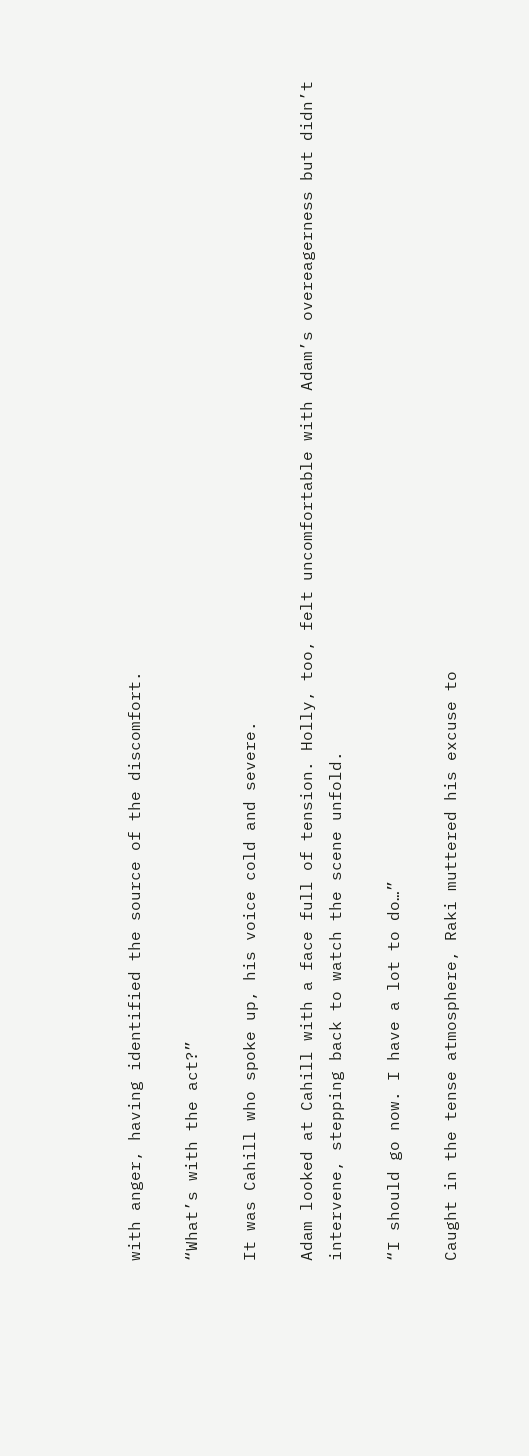with anger, having identified the source of the discomfort.

“What’s with the act?”

It was Cahill who spoke up, his voice cold and severe.

Adam looked at Cahill with a face full of tension. Holly, too, felt uncomfortable with Adam’s overeagerness but didn’t intervene, stepping back to watch the scene unfold.

“I should go now. I have a lot to do…”

Caught in the tense atmosphere, Raki muttered his excuse to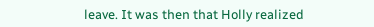leave. It was then that Holly realized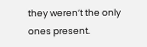they weren’t the only ones present.